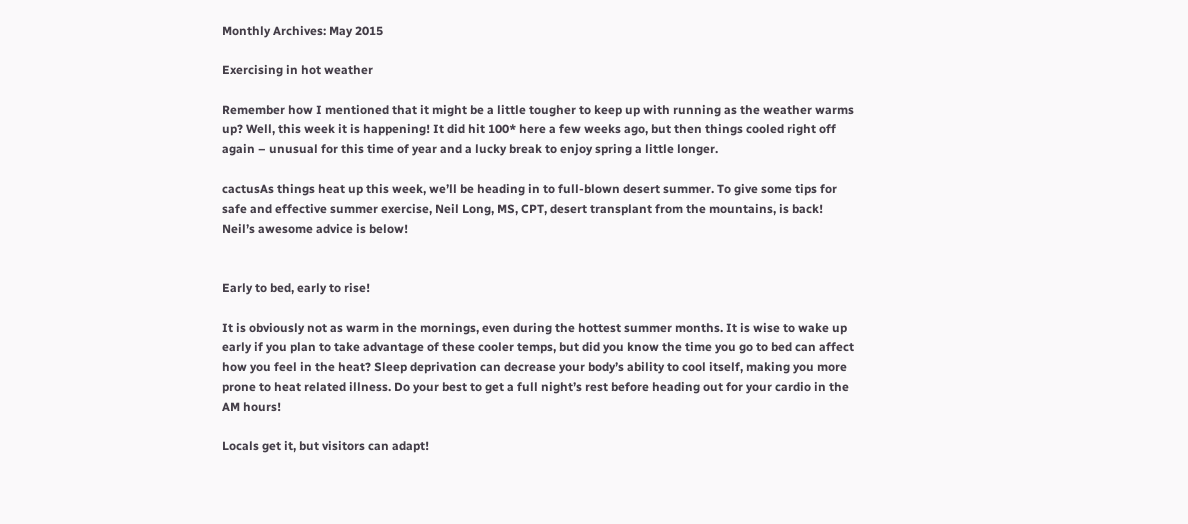Monthly Archives: May 2015

Exercising in hot weather

Remember how I mentioned that it might be a little tougher to keep up with running as the weather warms up? Well, this week it is happening! It did hit 100* here a few weeks ago, but then things cooled right off again – unusual for this time of year and a lucky break to enjoy spring a little longer.

cactusAs things heat up this week, we’ll be heading in to full-blown desert summer. To give some tips for safe and effective summer exercise, Neil Long, MS, CPT, desert transplant from the mountains, is back! Neil’s awesome advice is below!


Early to bed, early to rise!

It is obviously not as warm in the mornings, even during the hottest summer months. It is wise to wake up early if you plan to take advantage of these cooler temps, but did you know the time you go to bed can affect how you feel in the heat? Sleep deprivation can decrease your body’s ability to cool itself, making you more prone to heat related illness. Do your best to get a full night’s rest before heading out for your cardio in the AM hours!

Locals get it, but visitors can adapt!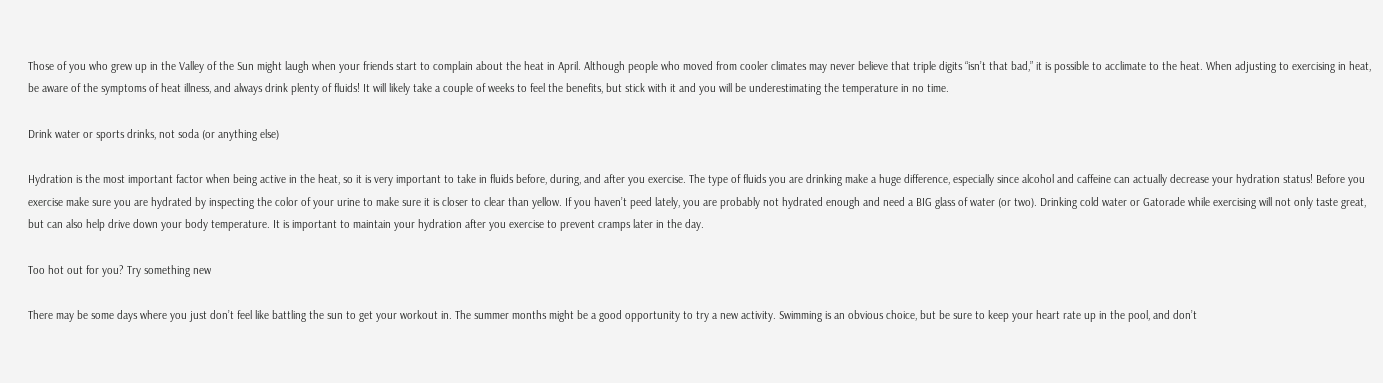Those of you who grew up in the Valley of the Sun might laugh when your friends start to complain about the heat in April. Although people who moved from cooler climates may never believe that triple digits “isn’t that bad,” it is possible to acclimate to the heat. When adjusting to exercising in heat, be aware of the symptoms of heat illness, and always drink plenty of fluids! It will likely take a couple of weeks to feel the benefits, but stick with it and you will be underestimating the temperature in no time.

Drink water or sports drinks, not soda (or anything else)

Hydration is the most important factor when being active in the heat, so it is very important to take in fluids before, during, and after you exercise. The type of fluids you are drinking make a huge difference, especially since alcohol and caffeine can actually decrease your hydration status! Before you exercise make sure you are hydrated by inspecting the color of your urine to make sure it is closer to clear than yellow. If you haven’t peed lately, you are probably not hydrated enough and need a BIG glass of water (or two). Drinking cold water or Gatorade while exercising will not only taste great, but can also help drive down your body temperature. It is important to maintain your hydration after you exercise to prevent cramps later in the day.

Too hot out for you? Try something new

There may be some days where you just don’t feel like battling the sun to get your workout in. The summer months might be a good opportunity to try a new activity. Swimming is an obvious choice, but be sure to keep your heart rate up in the pool, and don’t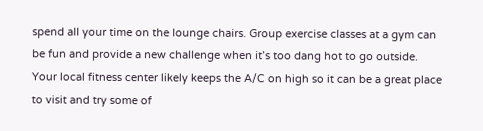spend all your time on the lounge chairs. Group exercise classes at a gym can be fun and provide a new challenge when it’s too dang hot to go outside. Your local fitness center likely keeps the A/C on high so it can be a great place to visit and try some of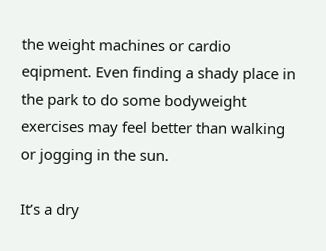the weight machines or cardio eqipment. Even finding a shady place in the park to do some bodyweight exercises may feel better than walking or jogging in the sun.

It’s a dry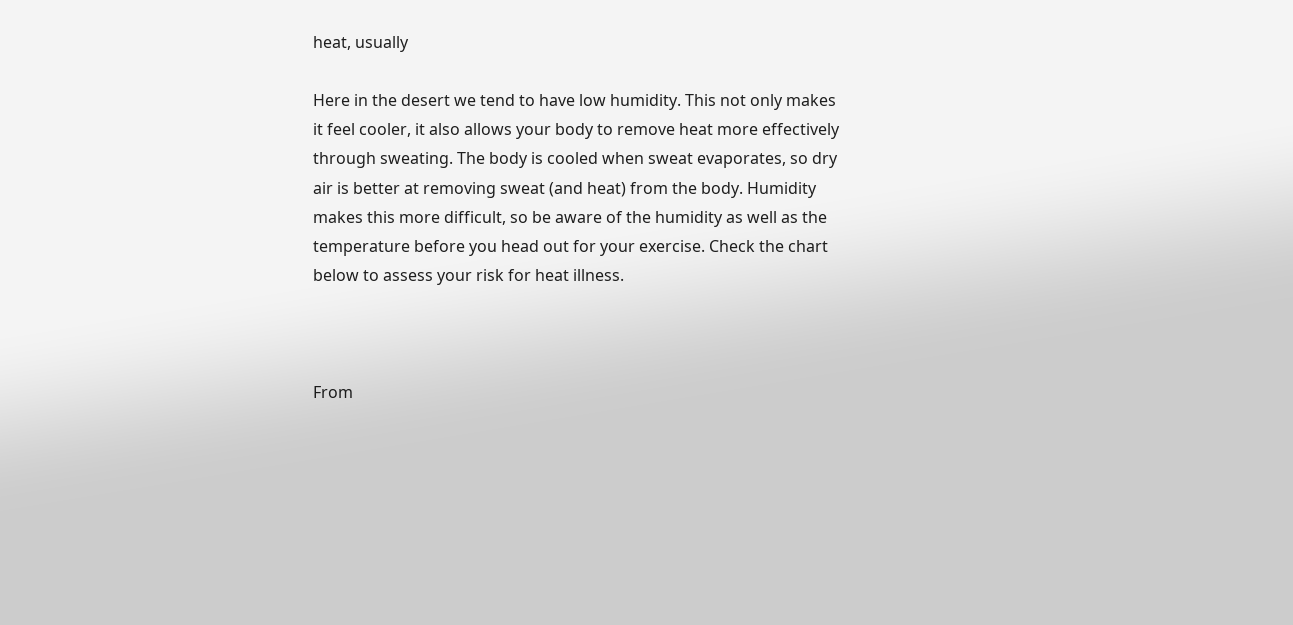heat, usually

Here in the desert we tend to have low humidity. This not only makes it feel cooler, it also allows your body to remove heat more effectively through sweating. The body is cooled when sweat evaporates, so dry air is better at removing sweat (and heat) from the body. Humidity makes this more difficult, so be aware of the humidity as well as the temperature before you head out for your exercise. Check the chart below to assess your risk for heat illness.



From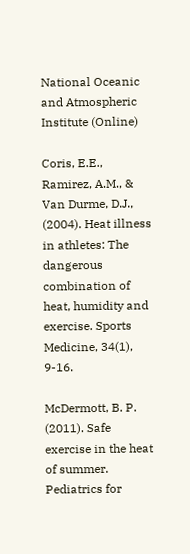National Oceanic and Atmospheric Institute (Online)

Coris, E.E., Ramirez, A.M., & Van Durme, D.J., (2004). Heat illness in athletes: The dangerous combination of heat, humidity and exercise. Sports Medicine, 34(1), 9-16.

McDermott, B. P. (2011). Safe exercise in the heat of summer. Pediatrics for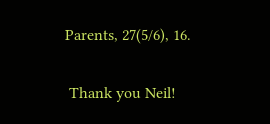Parents, 27(5/6), 16.

 Thank you Neil!